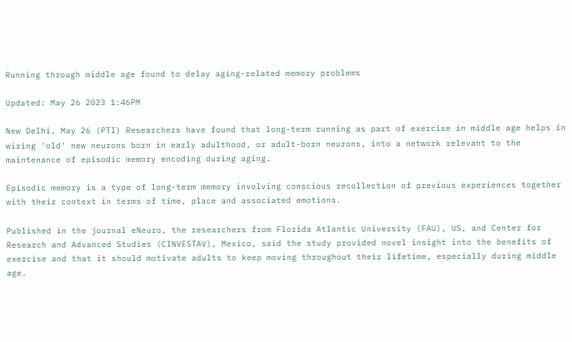Running through middle age found to delay aging-related memory problems

Updated: May 26 2023 1:46PM

New Delhi, May 26 (PTI) Researchers have found that long-term running as part of exercise in middle age helps in wiring 'old' new neurons born in early adulthood, or adult-born neurons, into a network relevant to the maintenance of episodic memory encoding during aging.

Episodic memory is a type of long-term memory involving conscious recollection of previous experiences together with their context in terms of time, place and associated emotions.

Published in the journal eNeuro, the researchers from Florida Atlantic University (FAU), US, and Center for Research and Advanced Studies (CINVESTAV), Mexico, said the study provided novel insight into the benefits of exercise and that it should motivate adults to keep moving throughout their lifetime, especially during middle age.